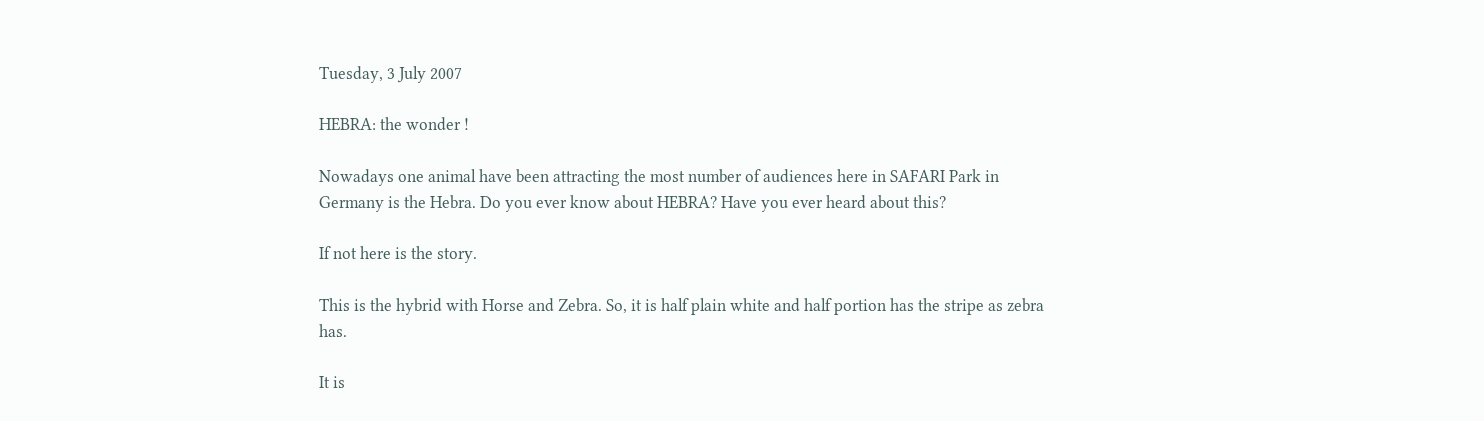Tuesday, 3 July 2007

HEBRA: the wonder !

Nowadays one animal have been attracting the most number of audiences here in SAFARI Park in Germany is the Hebra. Do you ever know about HEBRA? Have you ever heard about this?

If not here is the story.

This is the hybrid with Horse and Zebra. So, it is half plain white and half portion has the stripe as zebra has.

It is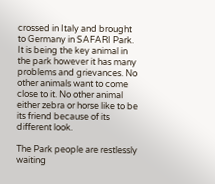crossed in Italy and brought to Germany in SAFARI Park. It is being the key animal in the park however it has many problems and grievances. No other animals want to come close to it. No other animal either zebra or horse like to be its friend because of its different look.

The Park people are restlessly waiting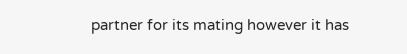partner for its mating however it has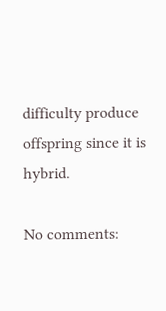difficulty produce offspring since it is hybrid.

No comments: